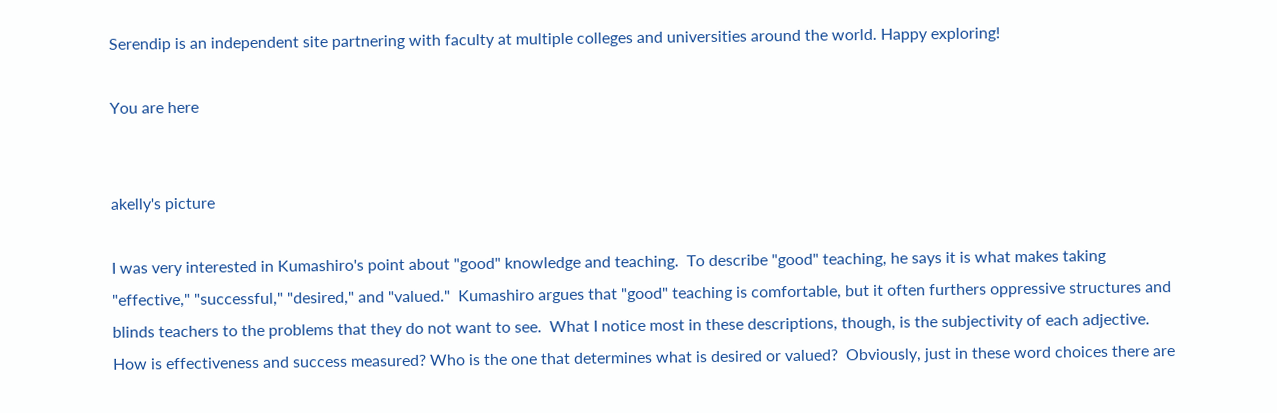Serendip is an independent site partnering with faculty at multiple colleges and universities around the world. Happy exploring!

You are here


akelly's picture

I was very interested in Kumashiro's point about "good" knowledge and teaching.  To describe "good" teaching, he says it is what makes taking "effective," "successful," "desired," and "valued."  Kumashiro argues that "good" teaching is comfortable, but it often furthers oppressive structures and blinds teachers to the problems that they do not want to see.  What I notice most in these descriptions, though, is the subjectivity of each adjective.  How is effectiveness and success measured? Who is the one that determines what is desired or valued?  Obviously, just in these word choices there are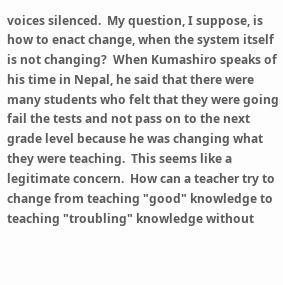voices silenced.  My question, I suppose, is how to enact change, when the system itself is not changing?  When Kumashiro speaks of his time in Nepal, he said that there were many students who felt that they were going fail the tests and not pass on to the next grade level because he was changing what they were teaching.  This seems like a legitimate concern.  How can a teacher try to change from teaching "good" knowledge to teaching "troubling" knowledge without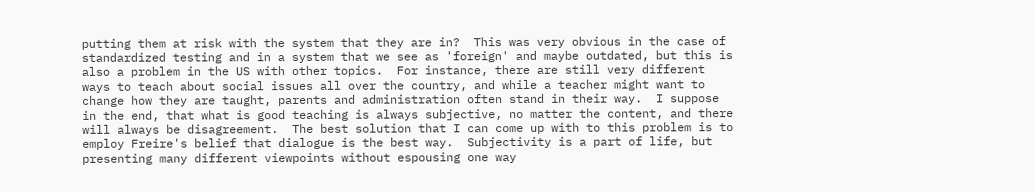putting them at risk with the system that they are in?  This was very obvious in the case of standardized testing and in a system that we see as 'foreign' and maybe outdated, but this is also a problem in the US with other topics.  For instance, there are still very different ways to teach about social issues all over the country, and while a teacher might want to change how they are taught, parents and administration often stand in their way.  I suppose in the end, that what is good teaching is always subjective, no matter the content, and there will always be disagreement.  The best solution that I can come up with to this problem is to employ Freire's belief that dialogue is the best way.  Subjectivity is a part of life, but presenting many different viewpoints without espousing one way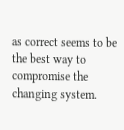as correct seems to be the best way to compromise the changing system.